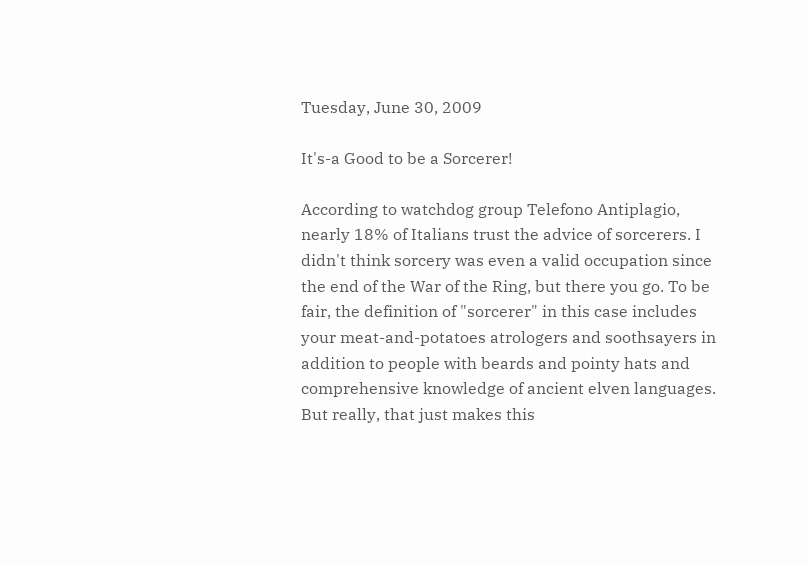Tuesday, June 30, 2009

It's-a Good to be a Sorcerer!

According to watchdog group Telefono Antiplagio, nearly 18% of Italians trust the advice of sorcerers. I didn't think sorcery was even a valid occupation since the end of the War of the Ring, but there you go. To be fair, the definition of "sorcerer" in this case includes your meat-and-potatoes atrologers and soothsayers in addition to people with beards and pointy hats and comprehensive knowledge of ancient elven languages. But really, that just makes this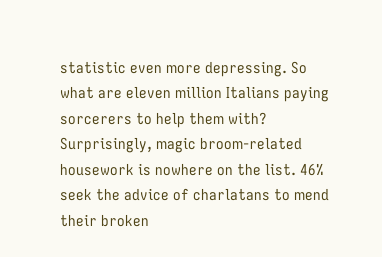statistic even more depressing. So what are eleven million Italians paying sorcerers to help them with? Surprisingly, magic broom-related housework is nowhere on the list. 46% seek the advice of charlatans to mend their broken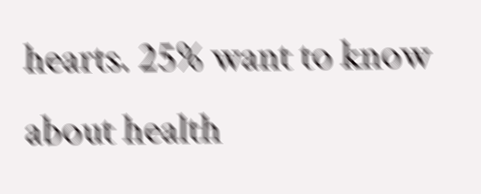hearts. 25% want to know about health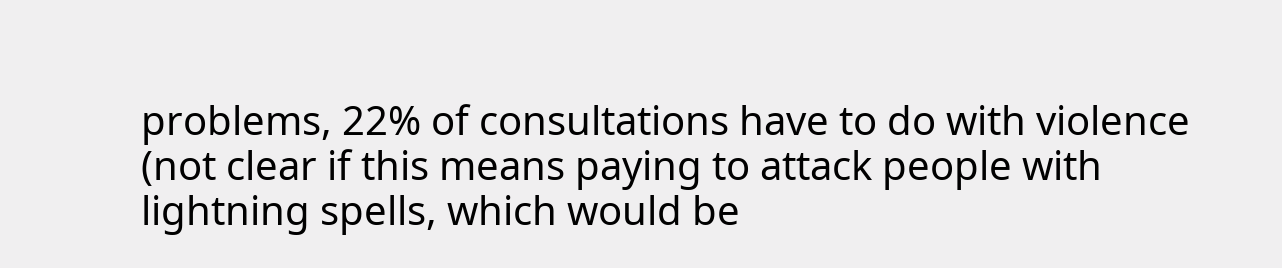problems, 22% of consultations have to do with violence (not clear if this means paying to attack people with lightning spells, which would be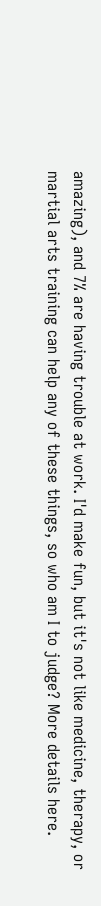amazing), and 7% are having trouble at work. I'd make fun, but it's not like medicine, therapy, or martial arts training can help any of these things, so who am I to judge? More details here.